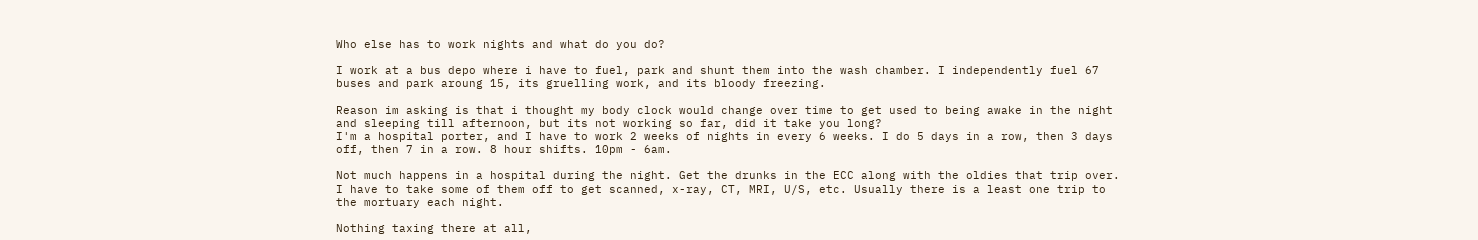Who else has to work nights and what do you do?

I work at a bus depo where i have to fuel, park and shunt them into the wash chamber. I independently fuel 67 buses and park aroung 15, its gruelling work, and its bloody freezing.

Reason im asking is that i thought my body clock would change over time to get used to being awake in the night and sleeping till afternoon, but its not working so far, did it take you long?
I'm a hospital porter, and I have to work 2 weeks of nights in every 6 weeks. I do 5 days in a row, then 3 days off, then 7 in a row. 8 hour shifts. 10pm - 6am.

Not much happens in a hospital during the night. Get the drunks in the ECC along with the oldies that trip over. I have to take some of them off to get scanned, x-ray, CT, MRI, U/S, etc. Usually there is a least one trip to the mortuary each night.

Nothing taxing there at all,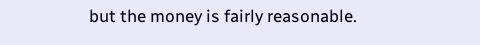but the money is fairly reasonable.